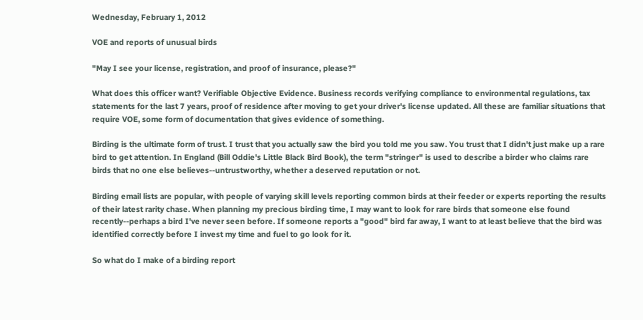Wednesday, February 1, 2012

VOE and reports of unusual birds

"May I see your license, registration, and proof of insurance, please?"

What does this officer want? Verifiable Objective Evidence. Business records verifying compliance to environmental regulations, tax statements for the last 7 years, proof of residence after moving to get your driver's license updated. All these are familiar situations that require VOE, some form of documentation that gives evidence of something.

Birding is the ultimate form of trust. I trust that you actually saw the bird you told me you saw. You trust that I didn't just make up a rare bird to get attention. In England (Bill Oddie's Little Black Bird Book), the term "stringer" is used to describe a birder who claims rare birds that no one else believes--untrustworthy, whether a deserved reputation or not.

Birding email lists are popular, with people of varying skill levels reporting common birds at their feeder or experts reporting the results of their latest rarity chase. When planning my precious birding time, I may want to look for rare birds that someone else found recently--perhaps a bird I've never seen before. If someone reports a "good" bird far away, I want to at least believe that the bird was identified correctly before I invest my time and fuel to go look for it.

So what do I make of a birding report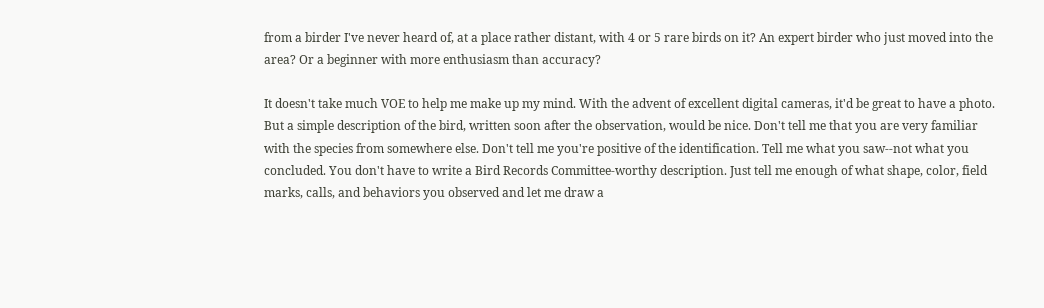from a birder I've never heard of, at a place rather distant, with 4 or 5 rare birds on it? An expert birder who just moved into the area? Or a beginner with more enthusiasm than accuracy?

It doesn't take much VOE to help me make up my mind. With the advent of excellent digital cameras, it'd be great to have a photo. But a simple description of the bird, written soon after the observation, would be nice. Don't tell me that you are very familiar with the species from somewhere else. Don't tell me you're positive of the identification. Tell me what you saw--not what you concluded. You don't have to write a Bird Records Committee-worthy description. Just tell me enough of what shape, color, field marks, calls, and behaviors you observed and let me draw a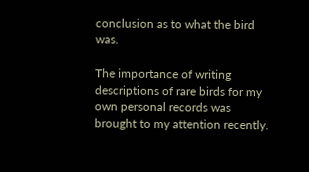conclusion as to what the bird was.

The importance of writing descriptions of rare birds for my own personal records was brought to my attention recently.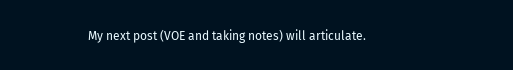My next post (VOE and taking notes) will articulate.